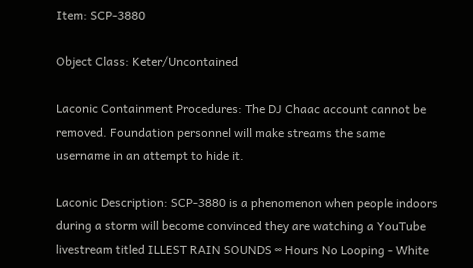Item: SCP-3880

Object Class: Keter/Uncontained

Laconic Containment Procedures: The DJ Chaac account cannot be removed. Foundation personnel will make streams the same username in an attempt to hide it.

Laconic Description: SCP-3880 is a phenomenon when people indoors during a storm will become convinced they are watching a YouTube livestream titled ILLEST RAIN SOUNDS ∞ Hours No Looping - White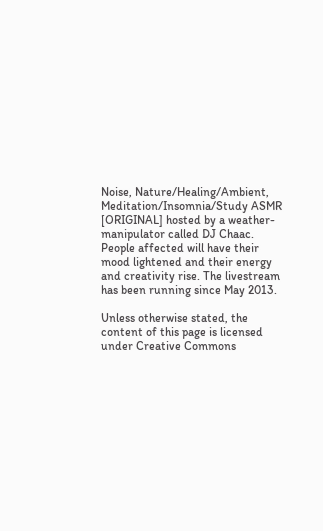Noise, Nature/Healing/Ambient, Meditation/Insomnia/Study ASMR [ORIGINAL] hosted by a weather-manipulator called DJ Chaac. People affected will have their mood lightened and their energy and creativity rise. The livestream has been running since May 2013.

Unless otherwise stated, the content of this page is licensed under Creative Commons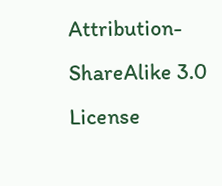Attribution-ShareAlike 3.0 License